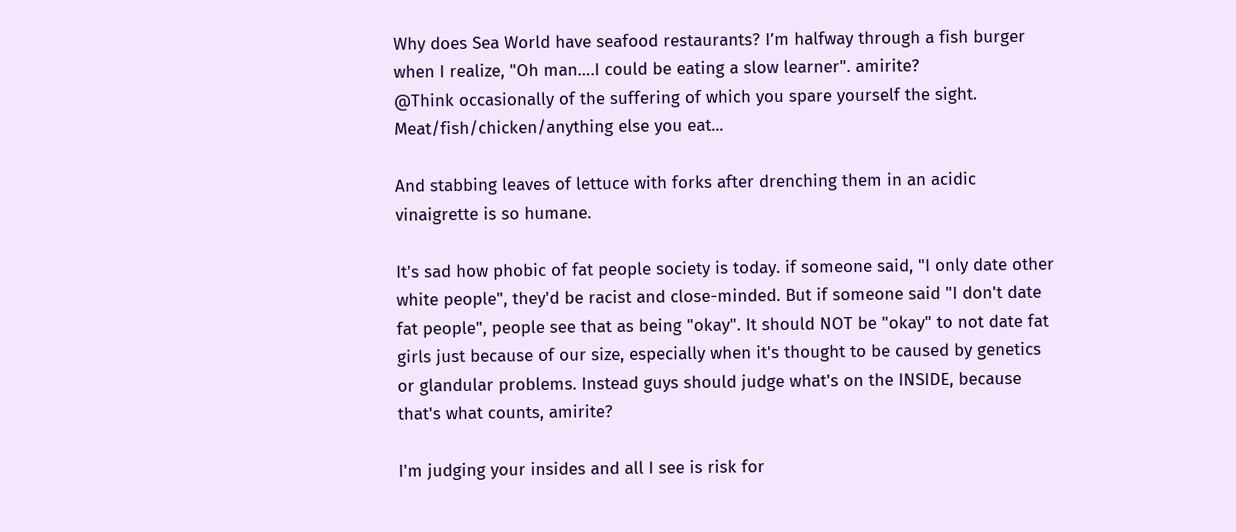Why does Sea World have seafood restaurants? I’m halfway through a fish burger when I realize, "Oh man….I could be eating a slow learner". amirite?
@Think occasionally of the suffering of which you spare yourself the sight. Meat/fish/chicken/anything else you eat...

And stabbing leaves of lettuce with forks after drenching them in an acidic vinaigrette is so humane.

It's sad how phobic of fat people society is today. if someone said, "I only date other white people", they'd be racist and close-minded. But if someone said "I don't date fat people", people see that as being "okay". It should NOT be "okay" to not date fat girls just because of our size, especially when it's thought to be caused by genetics or glandular problems. Instead guys should judge what's on the INSIDE, because that's what counts, amirite?

I'm judging your insides and all I see is risk for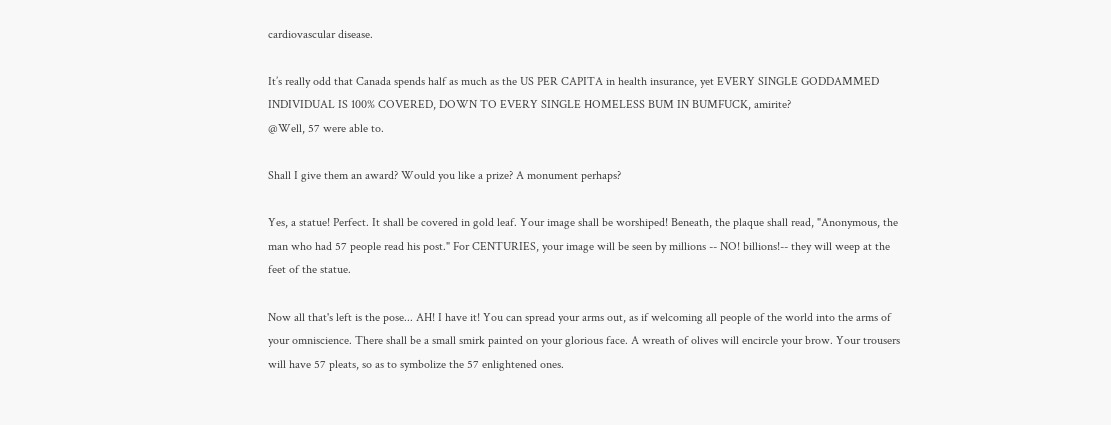cardiovascular disease.

It’s really odd that Canada spends half as much as the US PER CAPITA in health insurance, yet EVERY SINGLE GODDAMMED INDIVIDUAL IS 100% COVERED, DOWN TO EVERY SINGLE HOMELESS BUM IN BUMFUCK, amirite?
@Well, 57 were able to.

Shall I give them an award? Would you like a prize? A monument perhaps?

Yes, a statue! Perfect. It shall be covered in gold leaf. Your image shall be worshiped! Beneath, the plaque shall read, "Anonymous, the man who had 57 people read his post." For CENTURIES, your image will be seen by millions -- NO! billions!-- they will weep at the feet of the statue.

Now all that's left is the pose... AH! I have it! You can spread your arms out, as if welcoming all people of the world into the arms of your omniscience. There shall be a small smirk painted on your glorious face. A wreath of olives will encircle your brow. Your trousers will have 57 pleats, so as to symbolize the 57 enlightened ones.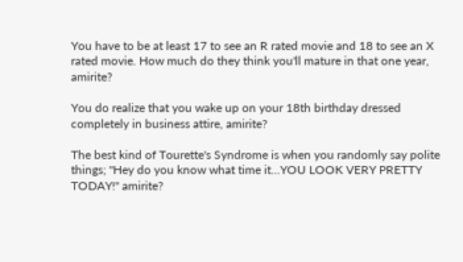You have to be at least 17 to see an R rated movie and 18 to see an X rated movie. How much do they think you'll mature in that one year, amirite?

You do realize that you wake up on your 18th birthday dressed completely in business attire, amirite?

The best kind of Tourette's Syndrome is when you randomly say polite things; "Hey do you know what time it...YOU LOOK VERY PRETTY TODAY!" amirite?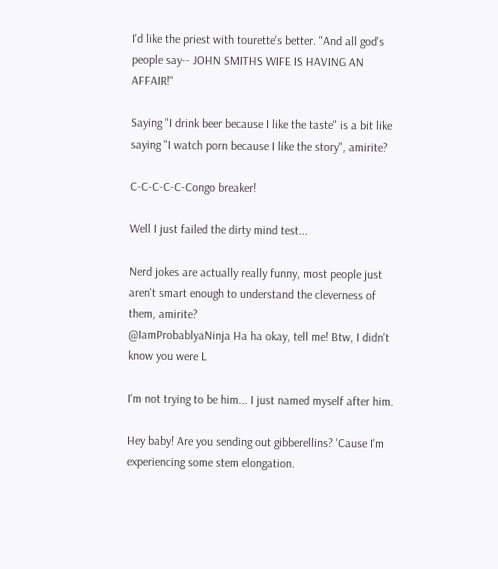I'd like the priest with tourette's better. "And all god's people say-- JOHN SMITHS WIFE IS HAVING AN AFFAIR!"

Saying "I drink beer because I like the taste" is a bit like saying "I watch porn because I like the story", amirite?

C-C-C-C-C-Congo breaker!

Well I just failed the dirty mind test...

Nerd jokes are actually really funny, most people just aren't smart enough to understand the cleverness of them, amirite?
@IamProbablyaNinja Ha ha okay, tell me! Btw, I didn't know you were L

I'm not trying to be him... I just named myself after him.

Hey baby! Are you sending out gibberellins? 'Cause I'm experiencing some stem elongation.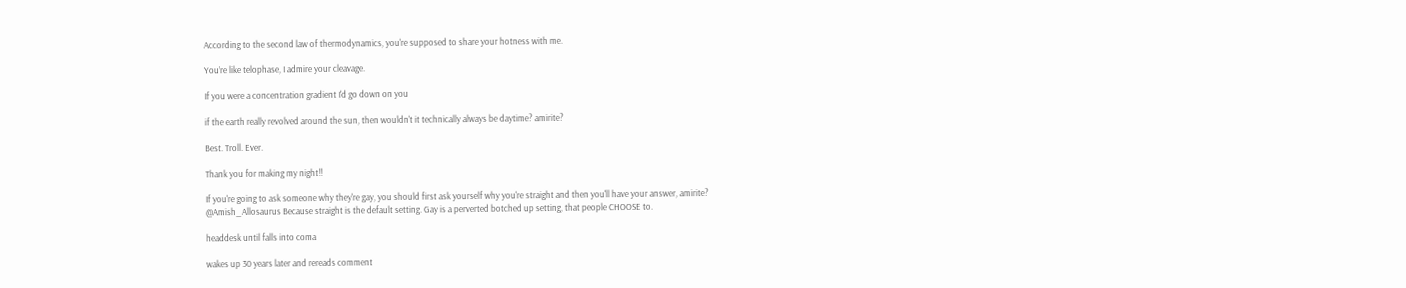According to the second law of thermodynamics, you're supposed to share your hotness with me.

You’re like telophase, I admire your cleavage.

If you were a concentration gradient I'd go down on you

if the earth really revolved around the sun, then wouldn't it technically always be daytime? amirite?

Best. Troll. Ever.

Thank you for making my night!!

If you're going to ask someone why they're gay, you should first ask yourself why you're straight and then you'll have your answer, amirite?
@Amish_Allosaurus Because straight is the default setting. Gay is a perverted botched up setting, that people CHOOSE to.

headdesk until falls into coma

wakes up 30 years later and rereads comment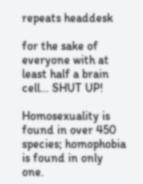repeats headdesk

for the sake of everyone with at least half a brain cell... SHUT UP!

Homosexuality is found in over 450 species; homophobia is found in only one.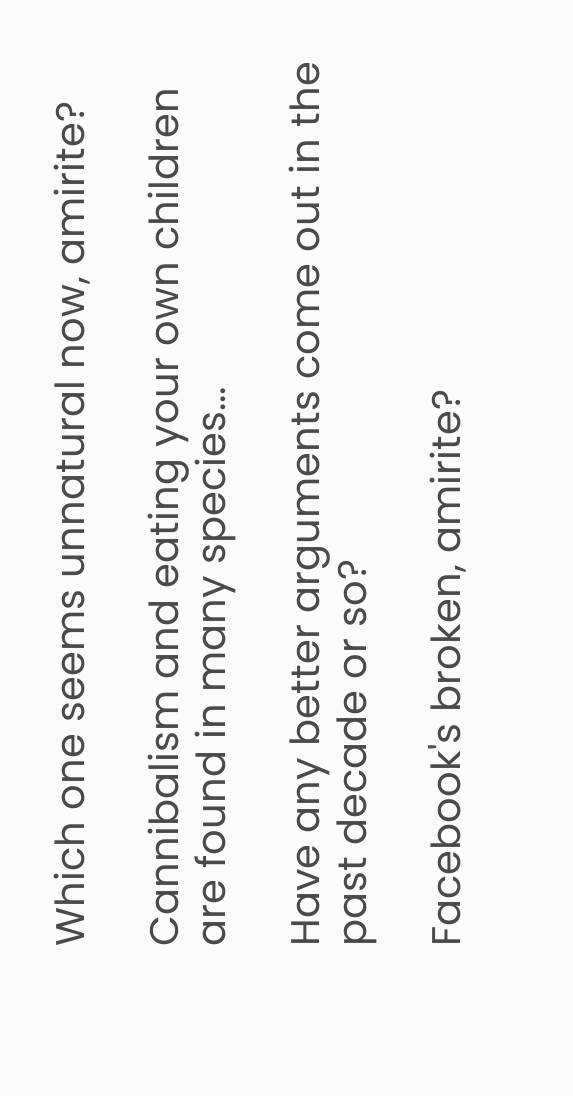Which one seems unnatural now, amirite?

Cannibalism and eating your own children are found in many species...

Have any better arguments come out in the past decade or so?

Facebook's broken, amirite?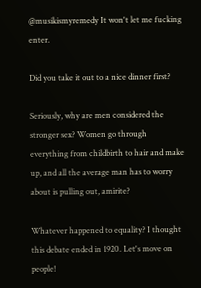@musikismyremedy It won't let me fucking enter.

Did you take it out to a nice dinner first?

Seriously, why are men considered the stronger sex? Women go through everything from childbirth to hair and make up, and all the average man has to worry about is pulling out, amirite?

Whatever happened to equality? I thought this debate ended in 1920. Let's move on people!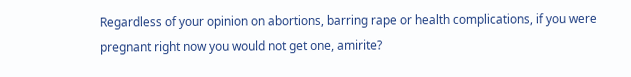Regardless of your opinion on abortions, barring rape or health complications, if you were pregnant right now you would not get one, amirite?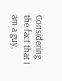Considering the fact that I am a guy,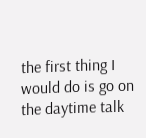the first thing I would do is go on the daytime talk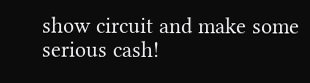show circuit and make some serious cash!